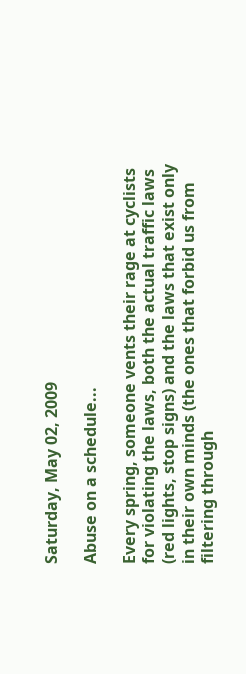Saturday, May 02, 2009

Abuse on a schedule...

Every spring, someone vents their rage at cyclists for violating the laws, both the actual traffic laws (red lights, stop signs) and the laws that exist only in their own minds (the ones that forbid us from filtering through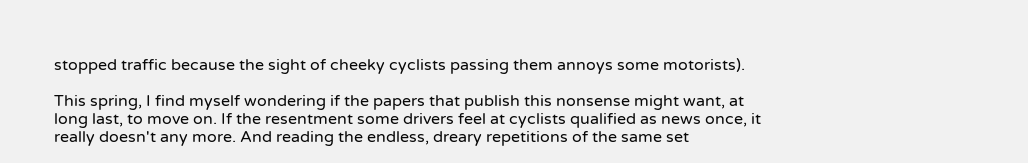stopped traffic because the sight of cheeky cyclists passing them annoys some motorists).

This spring, I find myself wondering if the papers that publish this nonsense might want, at long last, to move on. If the resentment some drivers feel at cyclists qualified as news once, it really doesn't any more. And reading the endless, dreary repetitions of the same set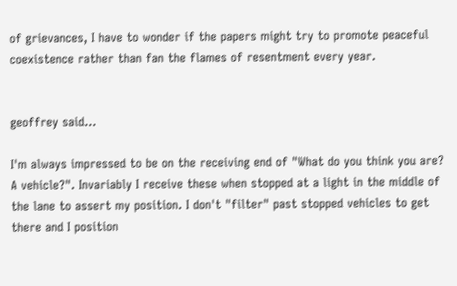of grievances, I have to wonder if the papers might try to promote peaceful coexistence rather than fan the flames of resentment every year.


geoffrey said...

I'm always impressed to be on the receiving end of "What do you think you are? A vehicle?". Invariably I receive these when stopped at a light in the middle of the lane to assert my position. I don't "filter" past stopped vehicles to get there and I position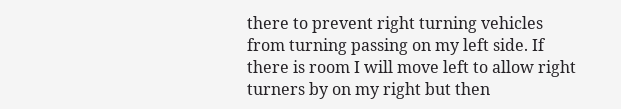there to prevent right turning vehicles from turning passing on my left side. If there is room I will move left to allow right turners by on my right but then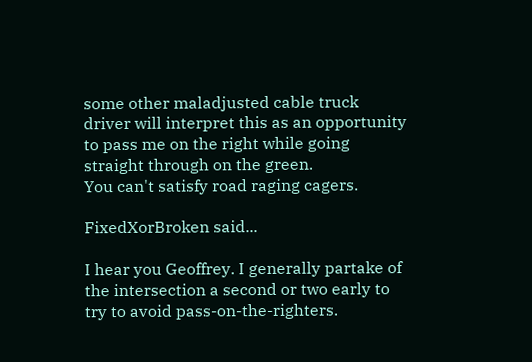some other maladjusted cable truck driver will interpret this as an opportunity to pass me on the right while going straight through on the green.
You can't satisfy road raging cagers.

FixedXorBroken said...

I hear you Geoffrey. I generally partake of the intersection a second or two early to try to avoid pass-on-the-righters.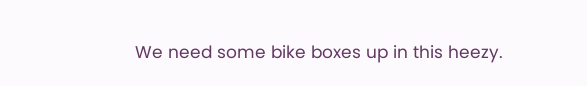We need some bike boxes up in this heezy.